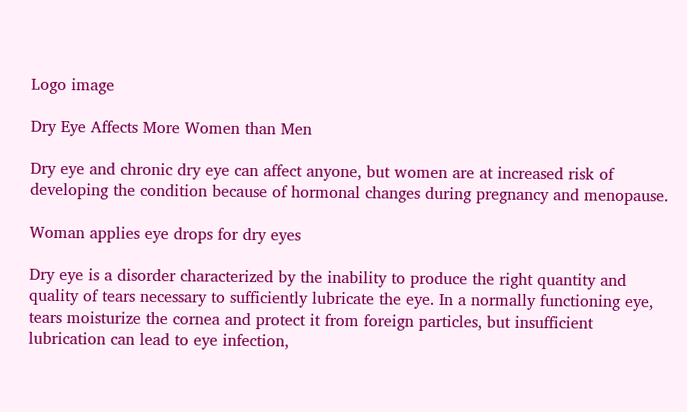Logo image

Dry Eye Affects More Women than Men

Dry eye and chronic dry eye can affect anyone, but women are at increased risk of developing the condition because of hormonal changes during pregnancy and menopause.

Woman applies eye drops for dry eyes

Dry eye is a disorder characterized by the inability to produce the right quantity and quality of tears necessary to sufficiently lubricate the eye. In a normally functioning eye, tears moisturize the cornea and protect it from foreign particles, but insufficient lubrication can lead to eye infection,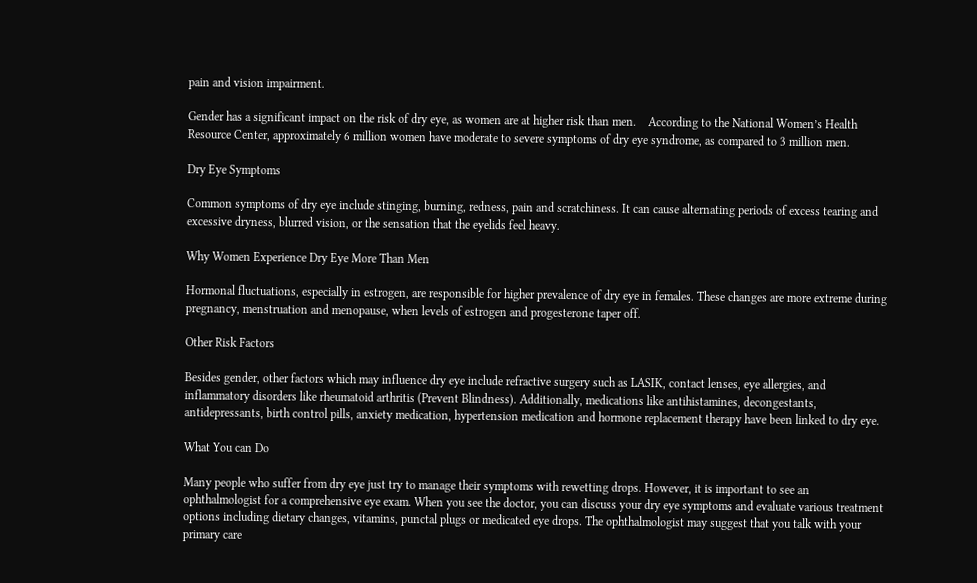pain and vision impairment.

Gender has a significant impact on the risk of dry eye, as women are at higher risk than men.    According to the National Women’s Health Resource Center, approximately 6 million women have moderate to severe symptoms of dry eye syndrome, as compared to 3 million men.

Dry Eye Symptoms

Common symptoms of dry eye include stinging, burning, redness, pain and scratchiness. It can cause alternating periods of excess tearing and excessive dryness, blurred vision, or the sensation that the eyelids feel heavy.

Why Women Experience Dry Eye More Than Men

Hormonal fluctuations, especially in estrogen, are responsible for higher prevalence of dry eye in females. These changes are more extreme during pregnancy, menstruation and menopause, when levels of estrogen and progesterone taper off.

Other Risk Factors

Besides gender, other factors which may influence dry eye include refractive surgery such as LASIK, contact lenses, eye allergies, and inflammatory disorders like rheumatoid arthritis (Prevent Blindness). Additionally, medications like antihistamines, decongestants, antidepressants, birth control pills, anxiety medication, hypertension medication and hormone replacement therapy have been linked to dry eye.

What You can Do

Many people who suffer from dry eye just try to manage their symptoms with rewetting drops. However, it is important to see an ophthalmologist for a comprehensive eye exam. When you see the doctor, you can discuss your dry eye symptoms and evaluate various treatment options including dietary changes, vitamins, punctal plugs or medicated eye drops. The ophthalmologist may suggest that you talk with your primary care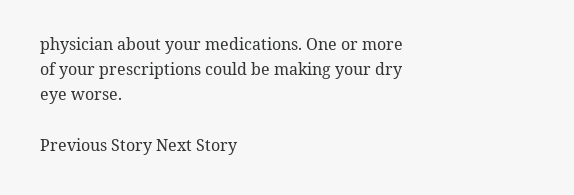physician about your medications. One or more of your prescriptions could be making your dry eye worse.

Previous Story Next Story